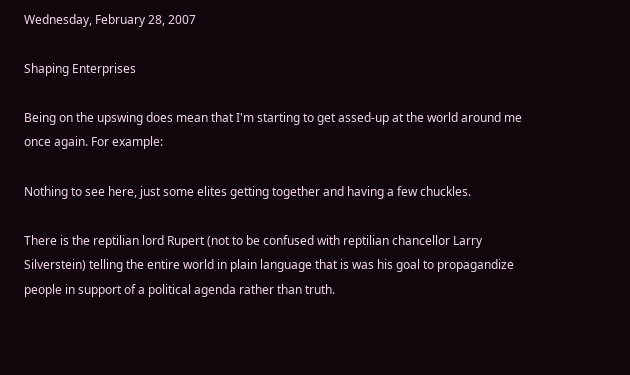Wednesday, February 28, 2007

Shaping Enterprises

Being on the upswing does mean that I'm starting to get assed-up at the world around me once again. For example:

Nothing to see here, just some elites getting together and having a few chuckles.

There is the reptilian lord Rupert (not to be confused with reptilian chancellor Larry Silverstein) telling the entire world in plain language that is was his goal to propagandize people in support of a political agenda rather than truth.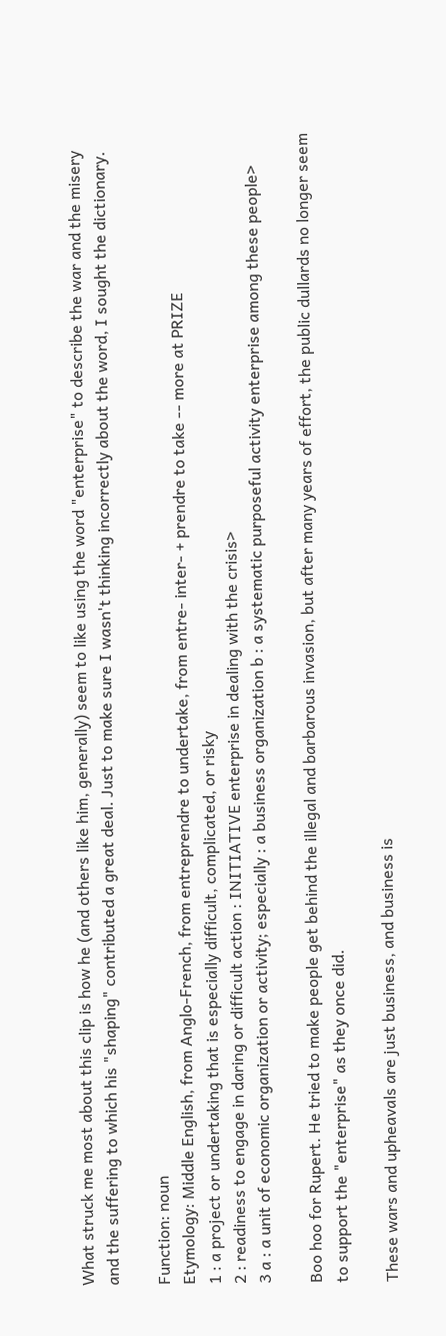What struck me most about this clip is how he (and others like him, generally) seem to like using the word "enterprise" to describe the war and the misery and the suffering to which his "shaping" contributed a great deal. Just to make sure I wasn't thinking incorrectly about the word, I sought the dictionary.

Function: noun
Etymology: Middle English, from Anglo-French, from entreprendre to undertake, from entre- inter- + prendre to take -- more at PRIZE
1 : a project or undertaking that is especially difficult, complicated, or risky
2 : readiness to engage in daring or difficult action : INITIATIVE enterprise in dealing with the crisis>
3 a : a unit of economic organization or activity; especially : a business organization b : a systematic purposeful activity enterprise among these people>

Boo hoo for Rupert. He tried to make people get behind the illegal and barbarous invasion, but after many years of effort, the public dullards no longer seem to support the "enterprise" as they once did.

These wars and upheavals are just business, and business is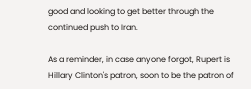good and looking to get better through the continued push to Iran.

As a reminder, in case anyone forgot, Rupert is Hillary Clinton's patron, soon to be the patron of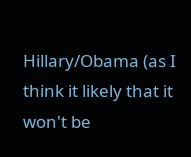Hillary/Obama (as I think it likely that it won't be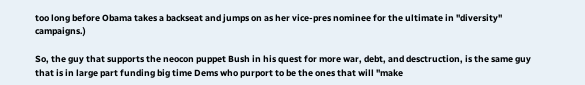too long before Obama takes a backseat and jumps on as her vice-pres nominee for the ultimate in "diversity" campaigns.)

So, the guy that supports the neocon puppet Bush in his quest for more war, debt, and desctruction, is the same guy that is in large part funding big time Dems who purport to be the ones that will "make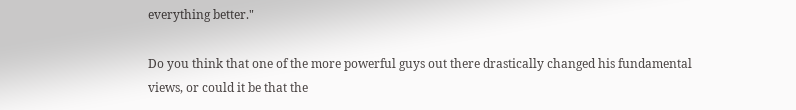everything better."

Do you think that one of the more powerful guys out there drastically changed his fundamental views, or could it be that the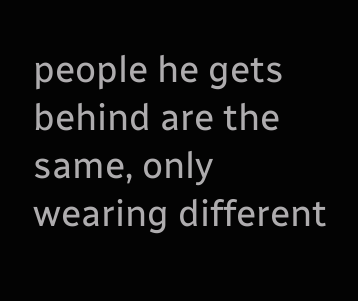people he gets behind are the same, only wearing different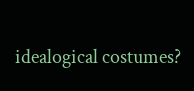idealogical costumes?